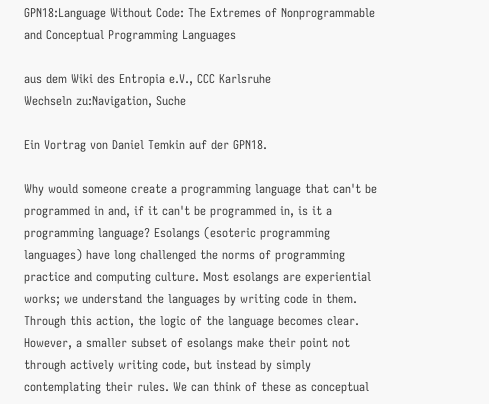GPN18:Language Without Code: The Extremes of Nonprogrammable and Conceptual Programming Languages

aus dem Wiki des Entropia e.V., CCC Karlsruhe
Wechseln zu:Navigation, Suche

Ein Vortrag von Daniel Temkin auf der GPN18.

Why would someone create a programming language that can't be programmed in and, if it can't be programmed in, is it a programming language? Esolangs (esoteric programming languages) have long challenged the norms of programming practice and computing culture. Most esolangs are experiential works; we understand the languages by writing code in them. Through this action, the logic of the language becomes clear. However, a smaller subset of esolangs make their point not through actively writing code, but instead by simply contemplating their rules. We can think of these as conceptual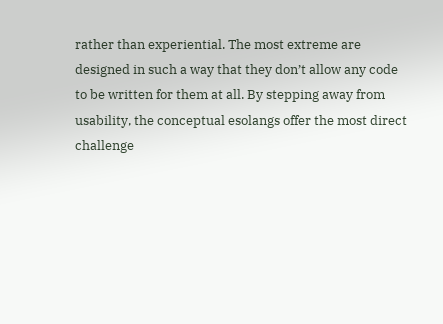rather than experiential. The most extreme are designed in such a way that they don’t allow any code to be written for them at all. By stepping away from usability, the conceptual esolangs offer the most direct challenge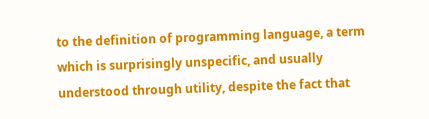to the definition of programming language, a term which is surprisingly unspecific, and usually understood through utility, despite the fact that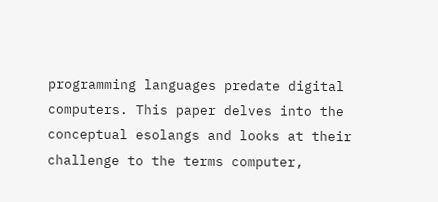programming languages predate digital computers. This paper delves into the conceptual esolangs and looks at their challenge to the terms computer,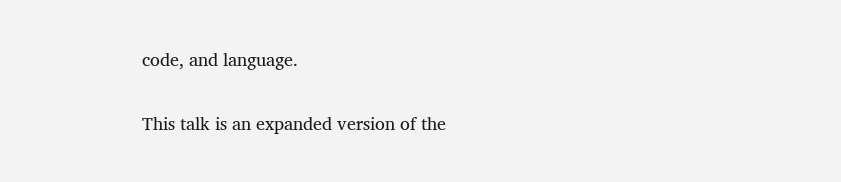code, and language.

This talk is an expanded version of the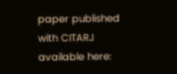paper published with CITARJ available here: